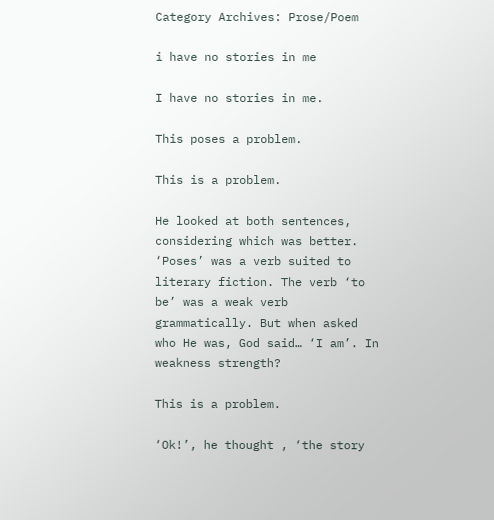Category Archives: Prose/Poem

i have no stories in me

I have no stories in me.

This poses a problem.

This is a problem.

He looked at both sentences, considering which was better. ‘Poses’ was a verb suited to literary fiction. The verb ‘to be’ was a weak verb grammatically. But when asked who He was, God said… ‘I am’. In weakness strength?

This is a problem.

‘Ok!’, he thought , ‘the story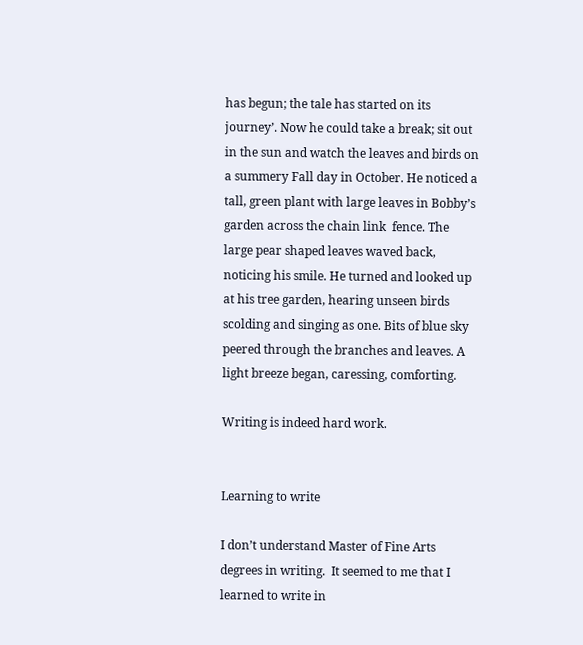has begun; the tale has started on its journey’. Now he could take a break; sit out in the sun and watch the leaves and birds on a summery Fall day in October. He noticed a tall, green plant with large leaves in Bobby’s garden across the chain link  fence. The large pear shaped leaves waved back, noticing his smile. He turned and looked up at his tree garden, hearing unseen birds scolding and singing as one. Bits of blue sky peered through the branches and leaves. A light breeze began, caressing, comforting.

Writing is indeed hard work.


Learning to write

I don’t understand Master of Fine Arts degrees in writing.  It seemed to me that I learned to write in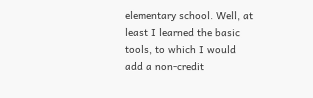elementary school. Well, at least I learned the basic tools, to which I would add a non-credit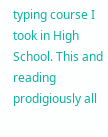typing course I took in High School. This and reading prodigiously all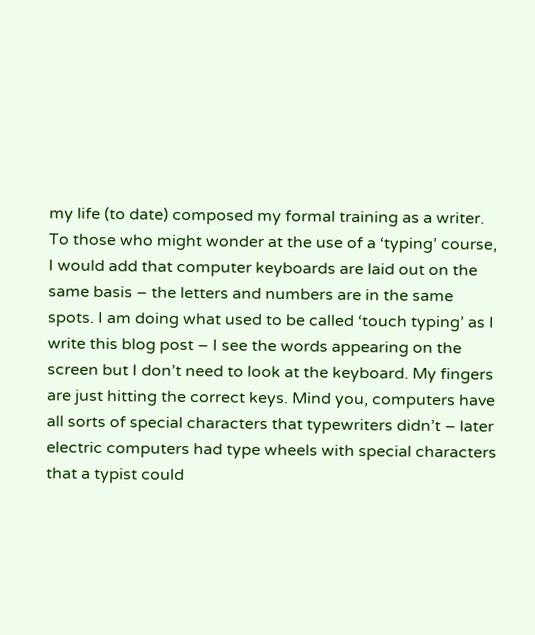my life (to date) composed my formal training as a writer. To those who might wonder at the use of a ‘typing’ course, I would add that computer keyboards are laid out on the same basis – the letters and numbers are in the same spots. I am doing what used to be called ‘touch typing’ as I write this blog post – I see the words appearing on the screen but I don’t need to look at the keyboard. My fingers are just hitting the correct keys. Mind you, computers have all sorts of special characters that typewriters didn’t – later electric computers had type wheels with special characters that a typist could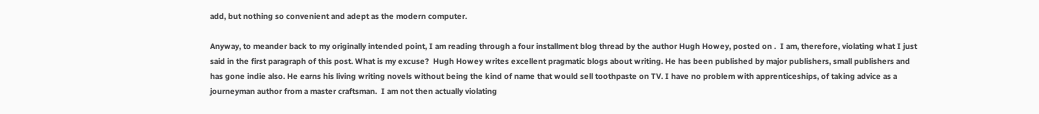add, but nothing so convenient and adept as the modern computer.

Anyway, to meander back to my originally intended point, I am reading through a four installment blog thread by the author Hugh Howey, posted on .  I am, therefore, violating what I just said in the first paragraph of this post. What is my excuse?  Hugh Howey writes excellent pragmatic blogs about writing. He has been published by major publishers, small publishers and has gone indie also. He earns his living writing novels without being the kind of name that would sell toothpaste on TV. I have no problem with apprenticeships, of taking advice as a journeyman author from a master craftsman.  I am not then actually violating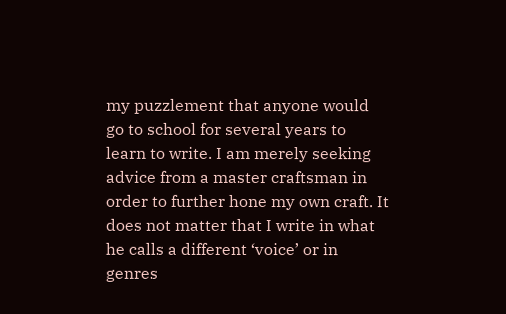my puzzlement that anyone would go to school for several years to learn to write. I am merely seeking advice from a master craftsman in order to further hone my own craft. It does not matter that I write in what he calls a different ‘voice’ or in genres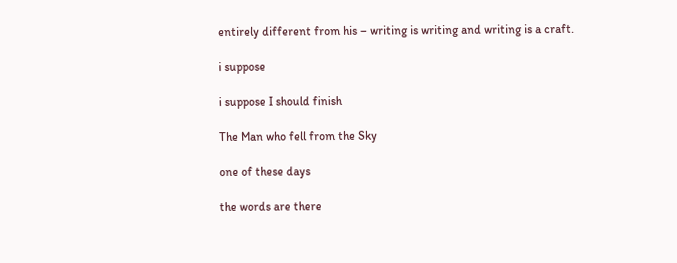entirely different from his – writing is writing and writing is a craft.

i suppose

i suppose I should finish

The Man who fell from the Sky

one of these days

the words are there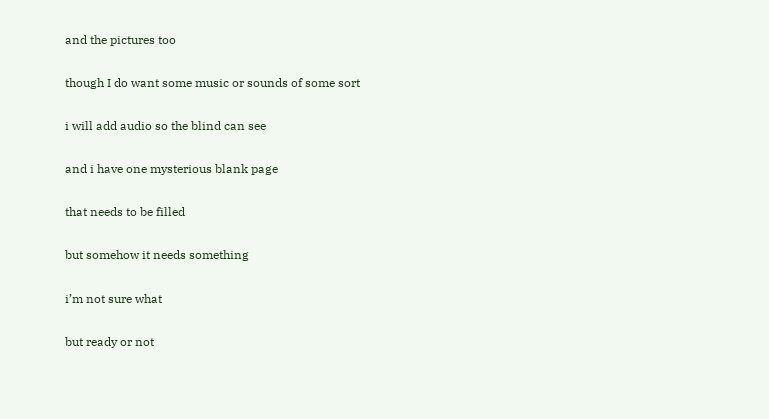and the pictures too

though I do want some music or sounds of some sort

i will add audio so the blind can see

and i have one mysterious blank page

that needs to be filled

but somehow it needs something

i’m not sure what

but ready or not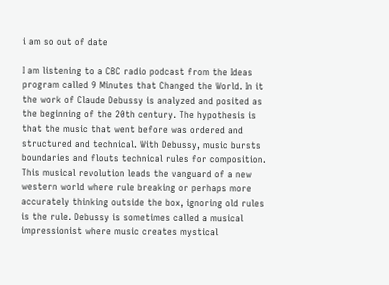i am so out of date

I am listening to a CBC radio podcast from the Ideas program called 9 Minutes that Changed the World. In it the work of Claude Debussy is analyzed and posited as the beginning of the 20th century. The hypothesis is that the music that went before was ordered and structured and technical. With Debussy, music bursts boundaries and flouts technical rules for composition. This musical revolution leads the vanguard of a new western world where rule breaking or perhaps more accurately thinking outside the box, ignoring old rules is the rule. Debussy is sometimes called a musical impressionist where music creates mystical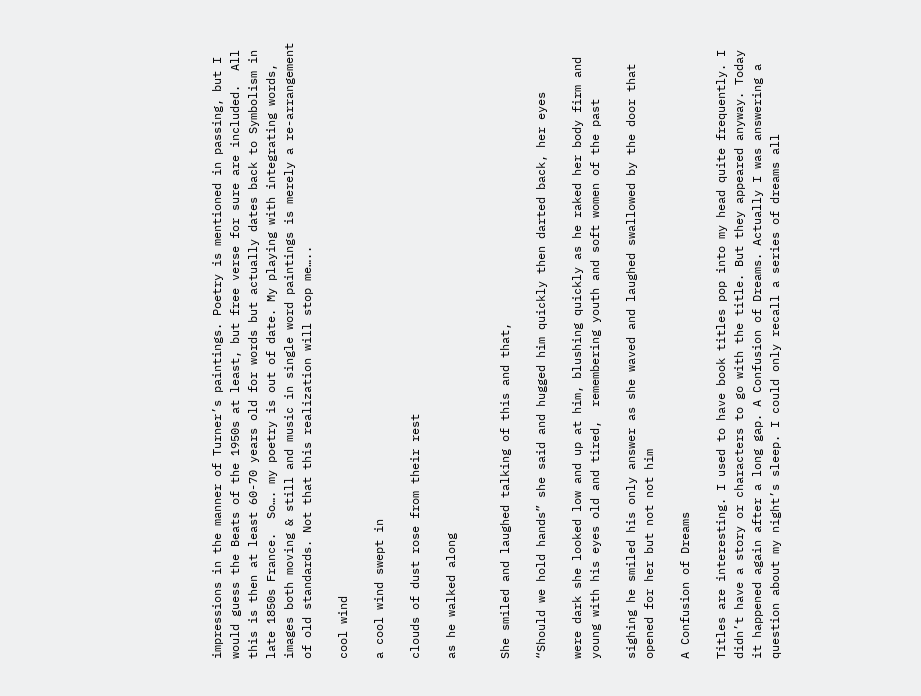impressions in the manner of Turner’s paintings. Poetry is mentioned in passing, but I would guess the Beats of the 1950s at least, but free verse for sure are included.  All this is then at least 60-70 years old for words but actually dates back to Symbolism in late 1850s France.  So…. my poetry is out of date. My playing with integrating words, images both moving & still and music in single word paintings is merely a re-arrangement of old standards. Not that this realization will stop me…..

cool wind

a cool wind swept in

clouds of dust rose from their rest

as he walked along


She smiled and laughed talking of this and that,

“Should we hold hands” she said and hugged him quickly then darted back, her eyes

were dark she looked low and up at him, blushing quickly as he raked her body firm and young with his eyes old and tired,  remembering youth and soft women of the past

sighing he smiled his only answer as she waved and laughed swallowed by the door that opened for her but not not him

A Confusion of Dreams

Titles are interesting. I used to have book titles pop into my head quite frequently. I didn’t have a story or characters to go with the title. But they appeared anyway. Today it happened again after a long gap. A Confusion of Dreams. Actually I was answering a question about my night’s sleep. I could only recall a series of dreams all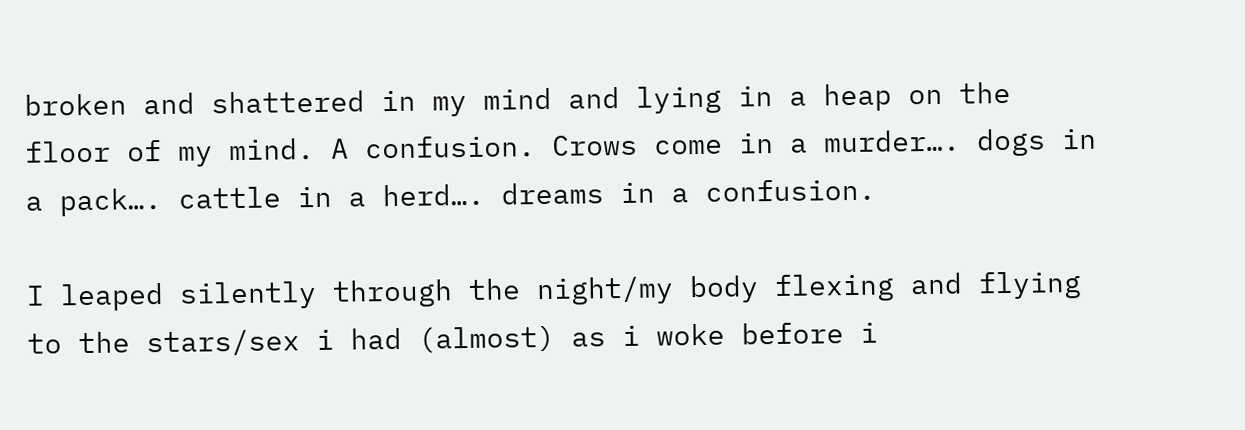broken and shattered in my mind and lying in a heap on the floor of my mind. A confusion. Crows come in a murder…. dogs in a pack…. cattle in a herd…. dreams in a confusion.

I leaped silently through the night/my body flexing and flying to the stars/sex i had (almost) as i woke before i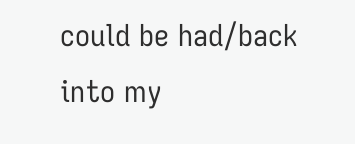could be had/back into my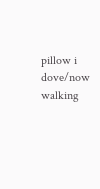pillow i dove/now walking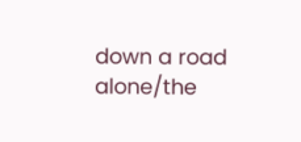down a road alone/the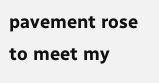pavement rose to meet my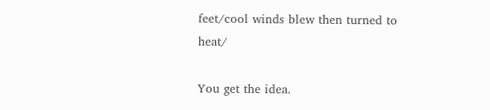feet/cool winds blew then turned to heat/

You get the idea.